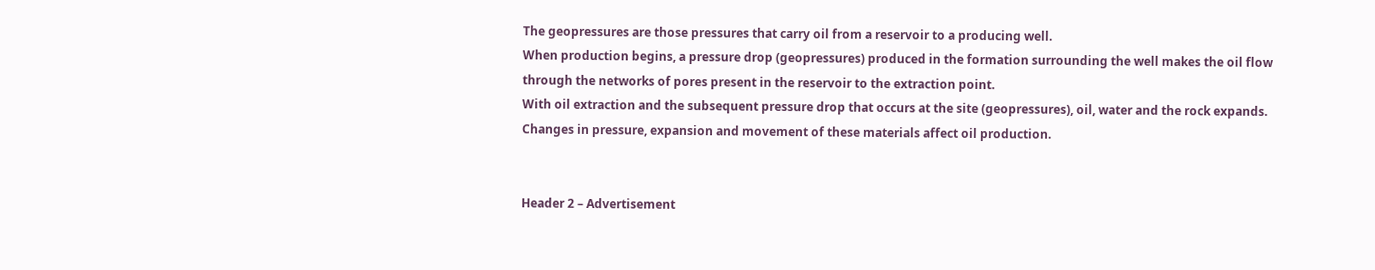The geopressures are those pressures that carry oil from a reservoir to a producing well.
When production begins, a pressure drop (geopressures) produced in the formation surrounding the well makes the oil flow through the networks of pores present in the reservoir to the extraction point.
With oil extraction and the subsequent pressure drop that occurs at the site (geopressures), oil, water and the rock expands. Changes in pressure, expansion and movement of these materials affect oil production.


Header 2 – Advertisement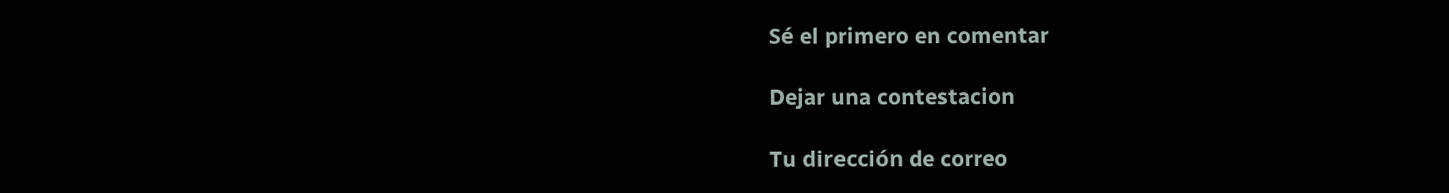Sé el primero en comentar

Dejar una contestacion

Tu dirección de correo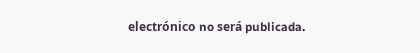electrónico no será publicada.